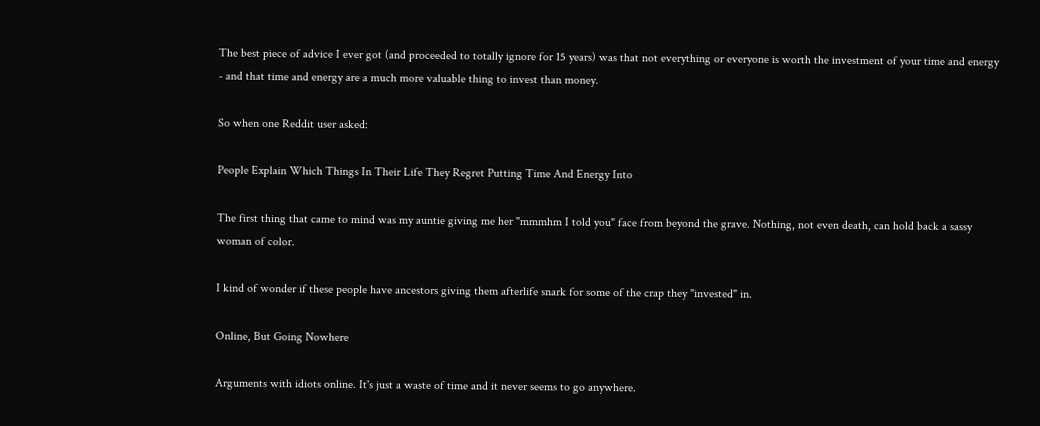The best piece of advice I ever got (and proceeded to totally ignore for 15 years) was that not everything or everyone is worth the investment of your time and energy - and that time and energy are a much more valuable thing to invest than money.

So when one Reddit user asked:

People Explain Which Things In Their Life They Regret Putting Time And Energy Into

The first thing that came to mind was my auntie giving me her "mmmhm I told you" face from beyond the grave. Nothing, not even death, can hold back a sassy woman of color.

I kind of wonder if these people have ancestors giving them afterlife snark for some of the crap they "invested" in.

Online, But Going Nowhere

Arguments with idiots online. It's just a waste of time and it never seems to go anywhere.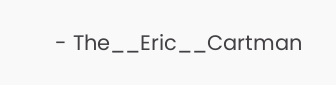- The__Eric__Cartman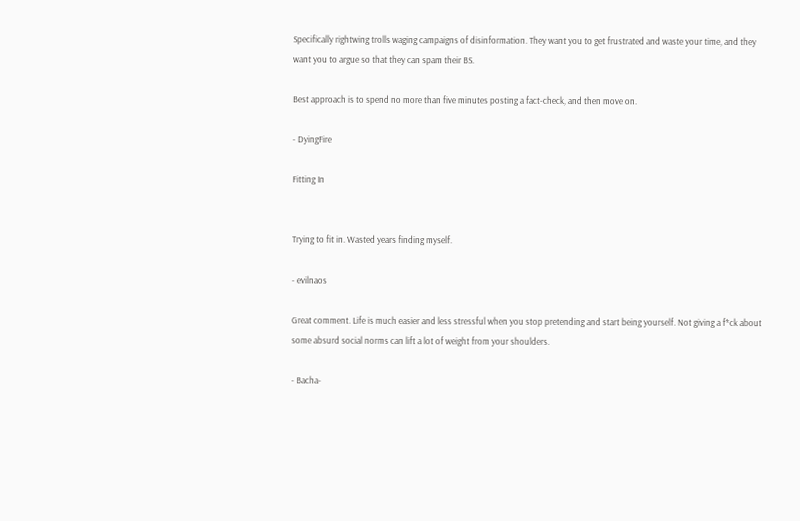Specifically rightwing trolls waging campaigns of disinformation. They want you to get frustrated and waste your time, and they want you to argue so that they can spam their BS.

Best approach is to spend no more than five minutes posting a fact-check, and then move on.

- DyingFire

Fitting In


Trying to fit in. Wasted years finding myself.

- evilnaos

Great comment. Life is much easier and less stressful when you stop pretending and start being yourself. Not giving a f*ck about some absurd social norms can lift a lot of weight from your shoulders.

- Bacha-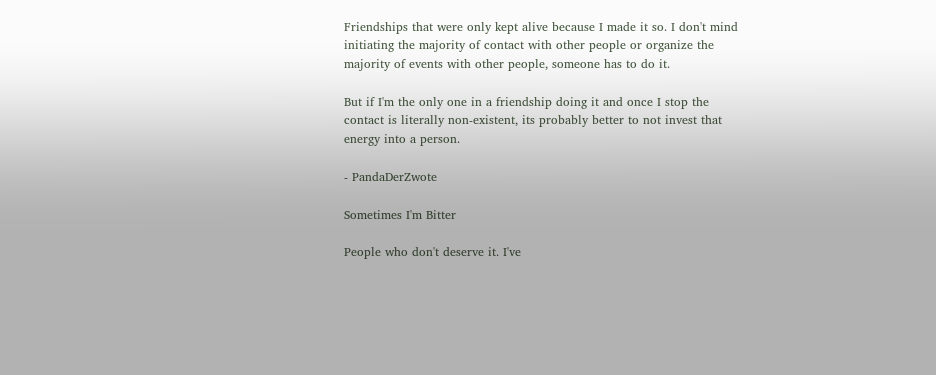Friendships that were only kept alive because I made it so. I don't mind initiating the majority of contact with other people or organize the majority of events with other people, someone has to do it.

But if I'm the only one in a friendship doing it and once I stop the contact is literally non-existent, its probably better to not invest that energy into a person.

- PandaDerZwote

Sometimes I'm Bitter

People who don't deserve it. I've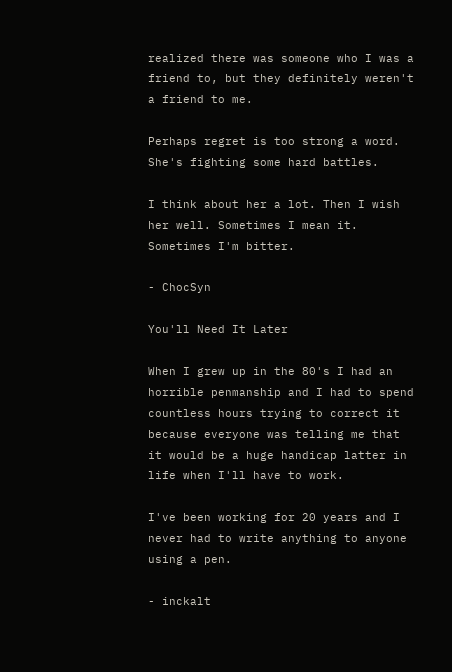realized there was someone who I was a friend to, but they definitely weren't a friend to me.

Perhaps regret is too strong a word. She's fighting some hard battles.

I think about her a lot. Then I wish her well. Sometimes I mean it. Sometimes I'm bitter.

- ChocSyn

You'll Need It Later

When I grew up in the 80's I had an horrible penmanship and I had to spend countless hours trying to correct it because everyone was telling me that it would be a huge handicap latter in life when I'll have to work.

I've been working for 20 years and I never had to write anything to anyone using a pen.

- inckalt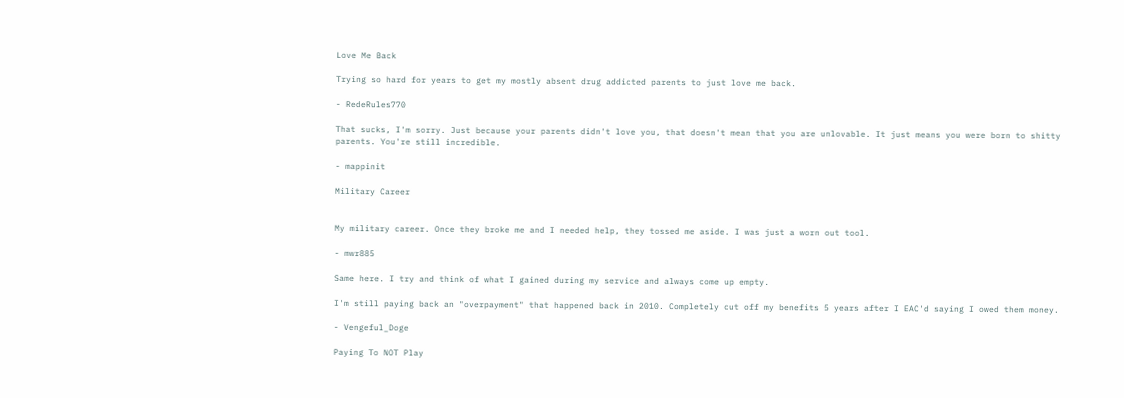Love Me Back

Trying so hard for years to get my mostly absent drug addicted parents to just love me back.

- RedeRules770

That sucks, I'm sorry. Just because your parents didn't love you, that doesn't mean that you are unlovable. It just means you were born to shitty parents. You're still incredible.

- mappinit

Military Career


My military career. Once they broke me and I needed help, they tossed me aside. I was just a worn out tool.

- mwr885

Same here. I try and think of what I gained during my service and always come up empty.

I'm still paying back an "overpayment" that happened back in 2010. Completely cut off my benefits 5 years after I EAC'd saying I owed them money.

- Vengeful_Doge

Paying To NOT Play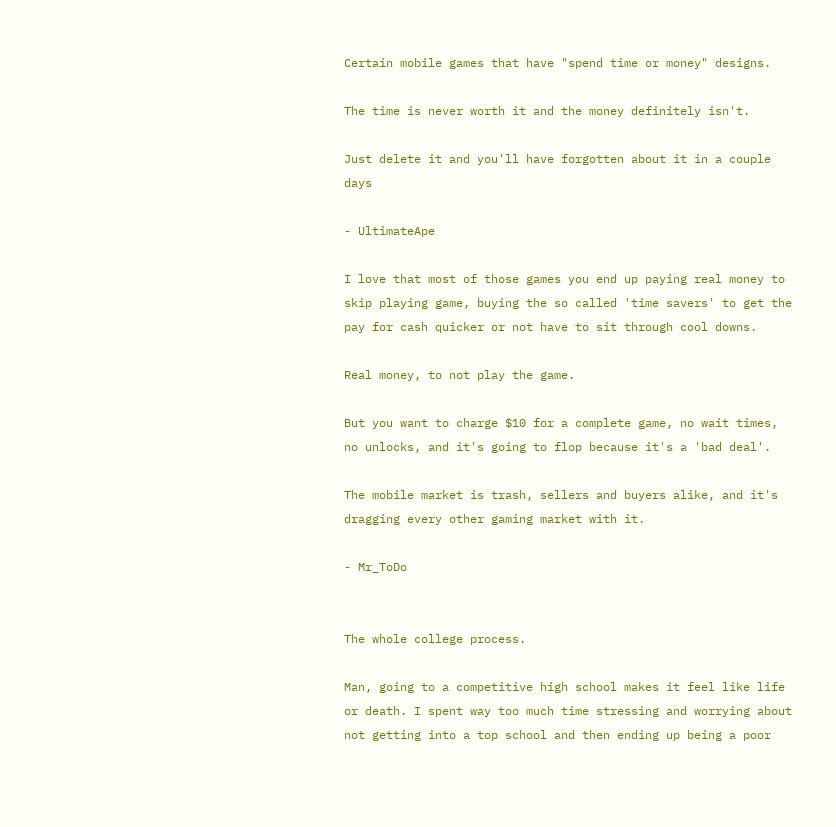Certain mobile games that have "spend time or money" designs.

The time is never worth it and the money definitely isn't.

Just delete it and you'll have forgotten about it in a couple days

- UltimateApe

I love that most of those games you end up paying real money to skip playing game, buying the so called 'time savers' to get the pay for cash quicker or not have to sit through cool downs.

Real money, to not play the game.

But you want to charge $10 for a complete game, no wait times, no unlocks, and it's going to flop because it's a 'bad deal'.

The mobile market is trash, sellers and buyers alike, and it's dragging every other gaming market with it.

- Mr_ToDo


The whole college process.

Man, going to a competitive high school makes it feel like life or death. I spent way too much time stressing and worrying about not getting into a top school and then ending up being a poor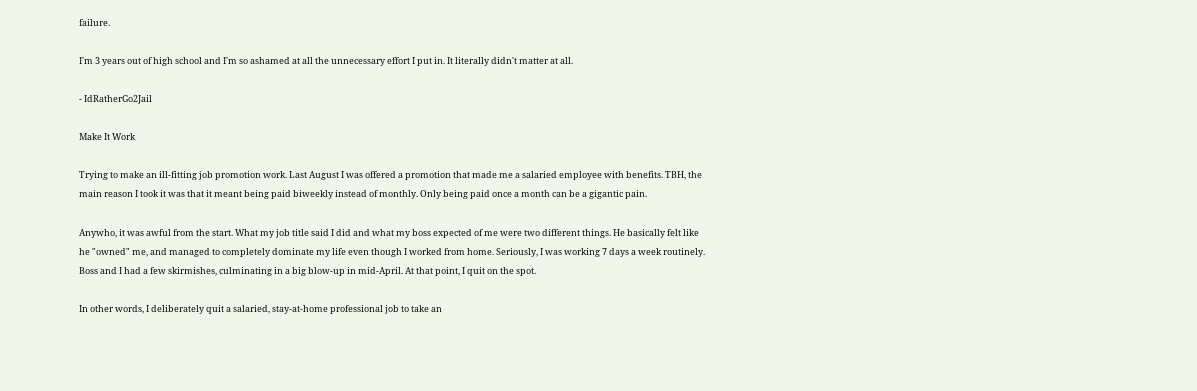failure.

I'm 3 years out of high school and I'm so ashamed at all the unnecessary effort I put in. It literally didn't matter at all.

- IdRatherGo2Jail

Make It Work

Trying to make an ill-fitting job promotion work. Last August I was offered a promotion that made me a salaried employee with benefits. TBH, the main reason I took it was that it meant being paid biweekly instead of monthly. Only being paid once a month can be a gigantic pain.

Anywho, it was awful from the start. What my job title said I did and what my boss expected of me were two different things. He basically felt like he "owned" me, and managed to completely dominate my life even though I worked from home. Seriously, I was working 7 days a week routinely. Boss and I had a few skirmishes, culminating in a big blow-up in mid-April. At that point, I quit on the spot.

In other words, I deliberately quit a salaried, stay-at-home professional job to take an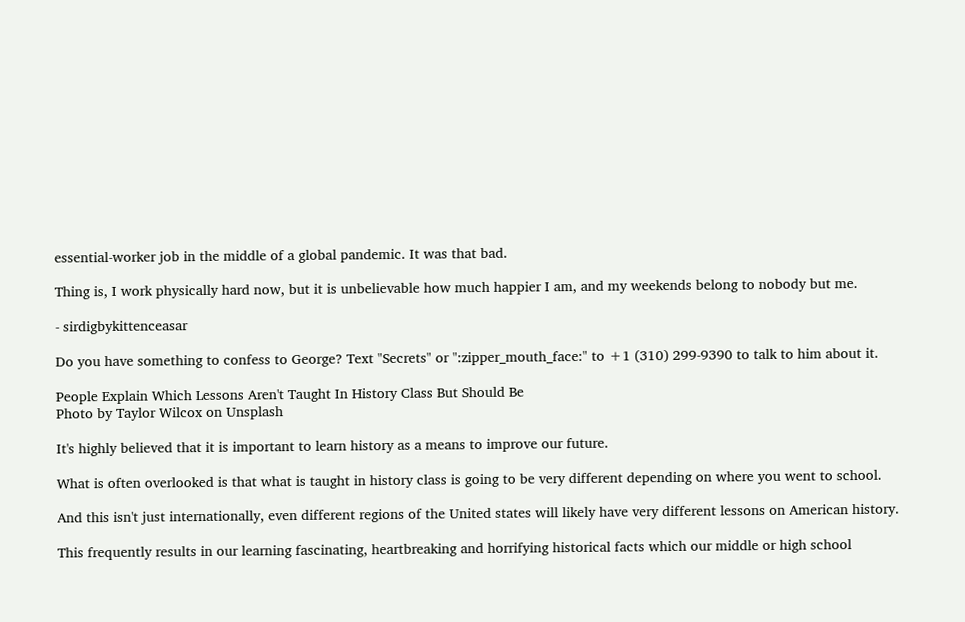essential-worker job in the middle of a global pandemic. It was that bad.

Thing is, I work physically hard now, but it is unbelievable how much happier I am, and my weekends belong to nobody but me.

- sirdigbykittenceasar

Do you have something to confess to George? Text "Secrets" or ":zipper_mouth_face:" to +1 (310) 299-9390 to talk to him about it.

People Explain Which Lessons Aren't Taught In History Class But Should Be
Photo by Taylor Wilcox on Unsplash

It's highly believed that it is important to learn history as a means to improve our future.

What is often overlooked is that what is taught in history class is going to be very different depending on where you went to school.

And this isn't just internationally, even different regions of the United states will likely have very different lessons on American history.

This frequently results in our learning fascinating, heartbreaking and horrifying historical facts which our middle or high school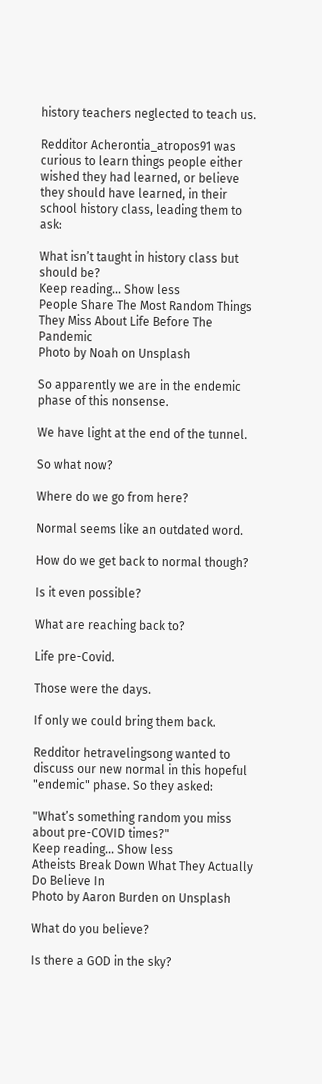history teachers neglected to teach us.

Redditor Acherontia_atropos91 was curious to learn things people either wished they had learned, or believe they should have learned, in their school history class, leading them to ask:

What isn’t taught in history class but should be?
Keep reading... Show less
People Share The Most Random Things They Miss About Life Before The Pandemic
Photo by Noah on Unsplash

So apparently we are in the endemic phase of this nonsense.

We have light at the end of the tunnel.

So what now?

Where do we go from here?

Normal seems like an outdated word.

How do we get back to normal though?

Is it even possible?

What are reaching back to?

Life pre-Covid.

Those were the days.

If only we could bring them back.

Redditor hetravelingsong wanted to discuss our new normal in this hopeful "endemic" phase. So they asked:

"What’s something random you miss about pre-COVID times?"
Keep reading... Show less
Atheists Break Down What They Actually Do Believe In
Photo by Aaron Burden on Unsplash

What do you believe?

Is there a GOD in the sky?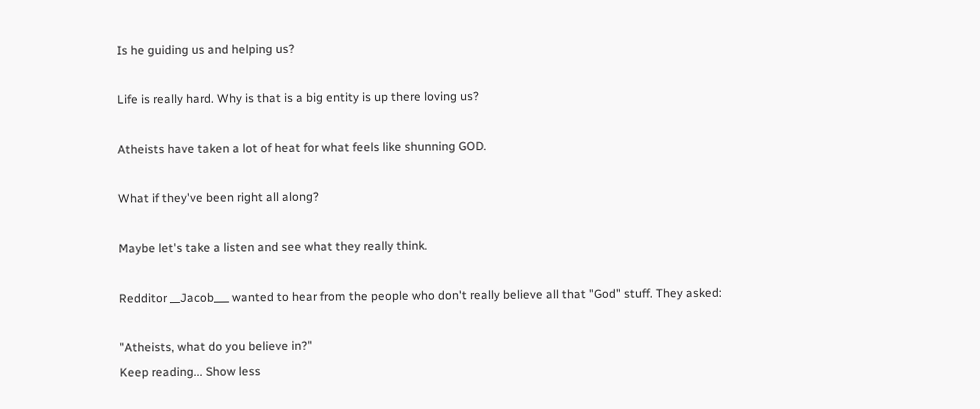Is he guiding us and helping us?

Life is really hard. Why is that is a big entity is up there loving us?

Atheists have taken a lot of heat for what feels like shunning GOD.

What if they've been right all along?

Maybe let's take a listen and see what they really think.

Redditor __Jacob___ wanted to hear from the people who don't really believe all that "God" stuff. They asked:

"Atheists, what do you believe in?"
Keep reading... Show less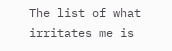The list of what irritates me is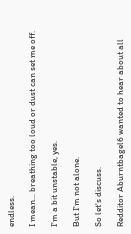endless.

I mean... breathing too loud or dust can set me off.

I'm a bit unstable, yes.

But I'm not alone.

So let's discuss.

Redditor Aburntbagel6 wanted to hear about all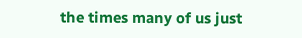the times many of us just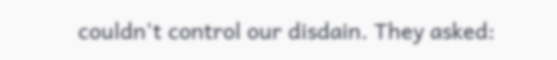couldn't control our disdain. They asked: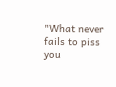"What never fails to piss you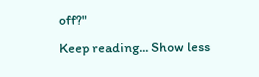off?"
Keep reading... Show less